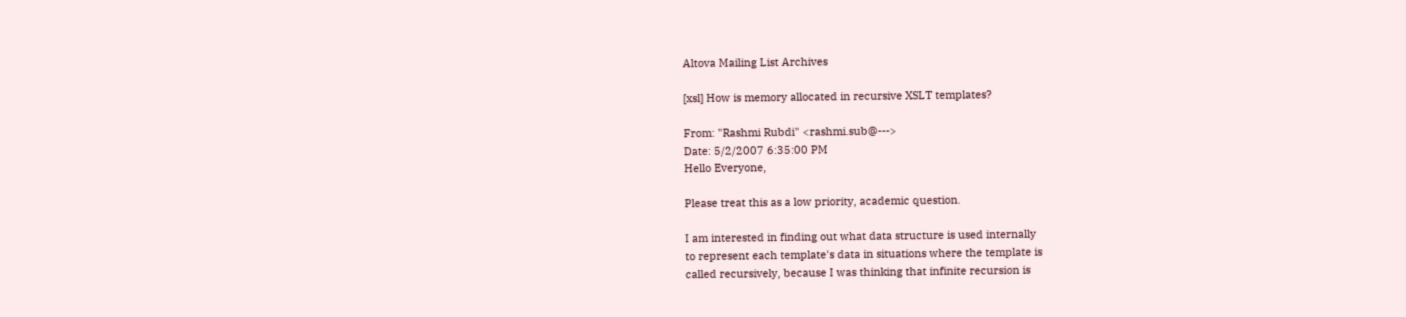Altova Mailing List Archives

[xsl] How is memory allocated in recursive XSLT templates?

From: "Rashmi Rubdi" <rashmi.sub@--->
Date: 5/2/2007 6:35:00 PM
Hello Everyone,

Please treat this as a low priority, academic question.

I am interested in finding out what data structure is used internally
to represent each template's data in situations where the template is
called recursively, because I was thinking that infinite recursion is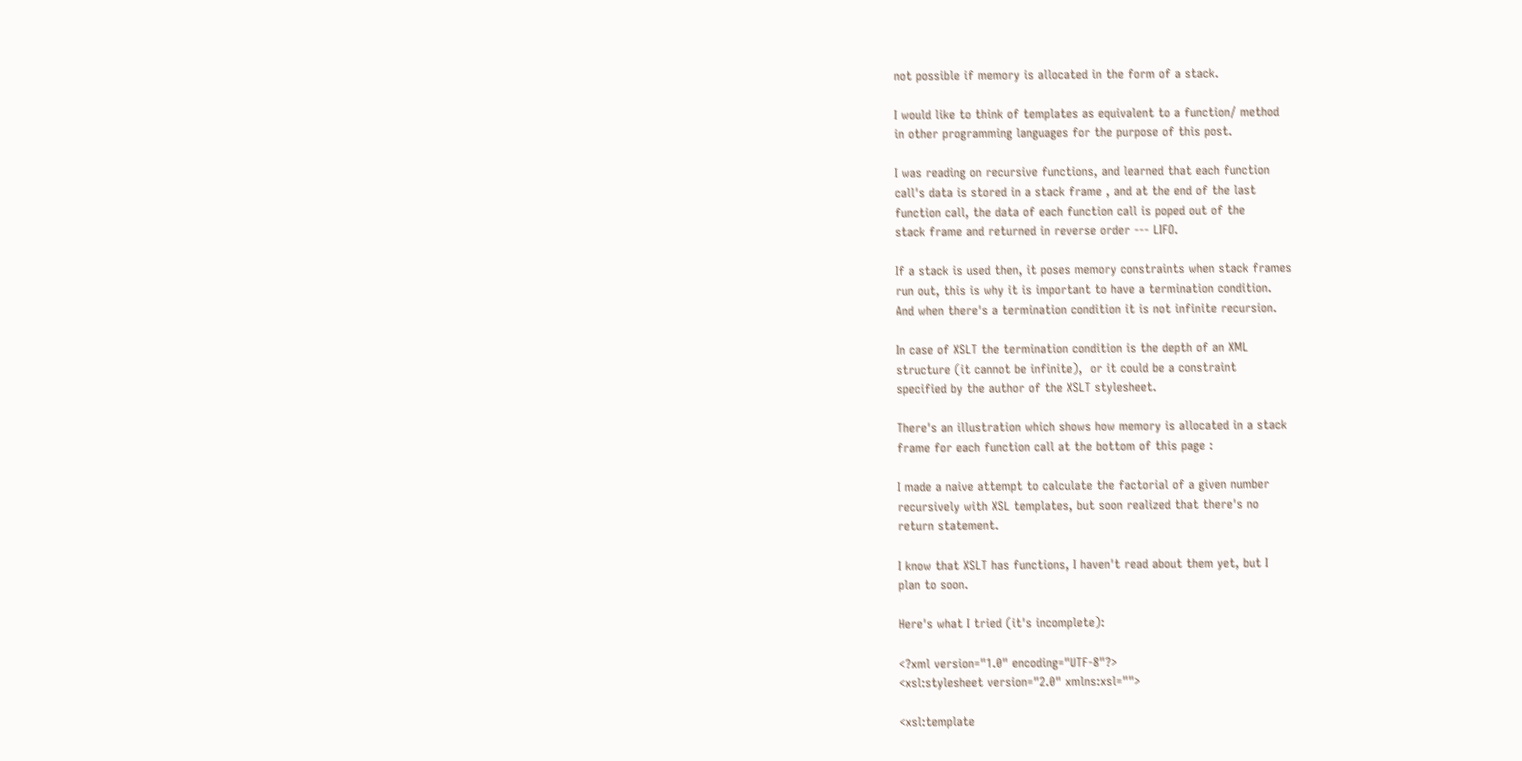not possible if memory is allocated in the form of a stack.

I would like to think of templates as equivalent to a function/ method
in other programming languages for the purpose of this post.

I was reading on recursive functions, and learned that each function
call's data is stored in a stack frame , and at the end of the last
function call, the data of each function call is poped out of the
stack frame and returned in reverse order --- LIFO.

If a stack is used then, it poses memory constraints when stack frames
run out, this is why it is important to have a termination condition.
And when there's a termination condition it is not infinite recursion.

In case of XSLT the termination condition is the depth of an XML
structure (it cannot be infinite),  or it could be a constraint
specified by the author of the XSLT stylesheet.

There's an illustration which shows how memory is allocated in a stack
frame for each function call at the bottom of this page :

I made a naive attempt to calculate the factorial of a given number
recursively with XSL templates, but soon realized that there's no
return statement.

I know that XSLT has functions, I haven't read about them yet, but I
plan to soon.

Here's what I tried (it's incomplete):

<?xml version="1.0" encoding="UTF-8"?>
<xsl:stylesheet version="2.0" xmlns:xsl="">

<xsl:template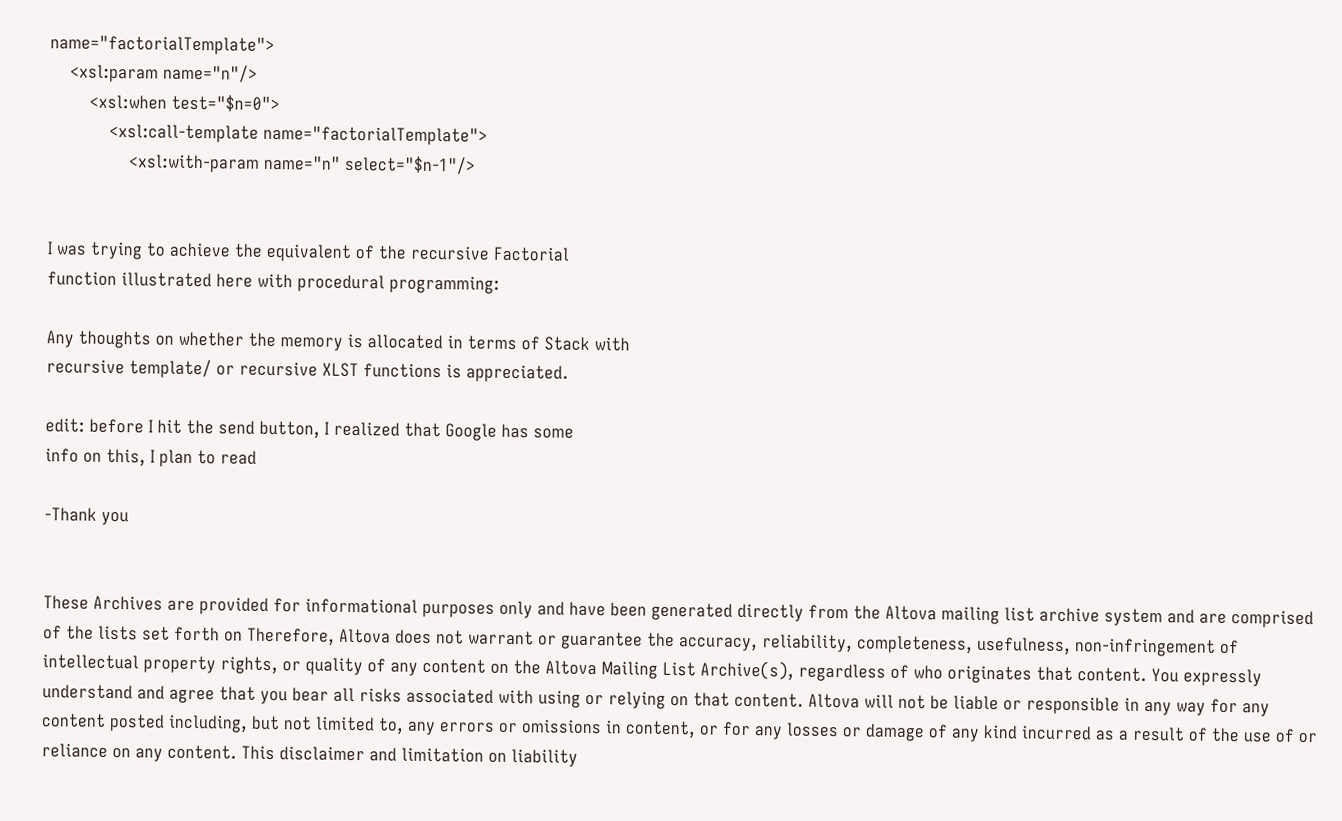name="factorialTemplate">
    <xsl:param name="n"/>
        <xsl:when test="$n=0">
            <xsl:call-template name="factorialTemplate">
                <xsl:with-param name="n" select="$n-1"/>


I was trying to achieve the equivalent of the recursive Factorial
function illustrated here with procedural programming:

Any thoughts on whether the memory is allocated in terms of Stack with
recursive template/ or recursive XLST functions is appreciated.

edit: before I hit the send button, I realized that Google has some
info on this, I plan to read

-Thank you


These Archives are provided for informational purposes only and have been generated directly from the Altova mailing list archive system and are comprised of the lists set forth on Therefore, Altova does not warrant or guarantee the accuracy, reliability, completeness, usefulness, non-infringement of intellectual property rights, or quality of any content on the Altova Mailing List Archive(s), regardless of who originates that content. You expressly understand and agree that you bear all risks associated with using or relying on that content. Altova will not be liable or responsible in any way for any content posted including, but not limited to, any errors or omissions in content, or for any losses or damage of any kind incurred as a result of the use of or reliance on any content. This disclaimer and limitation on liability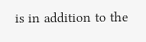is in addition to the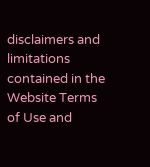disclaimers and limitations contained in the Website Terms of Use and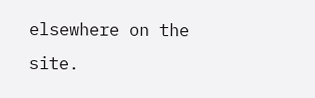elsewhere on the site.